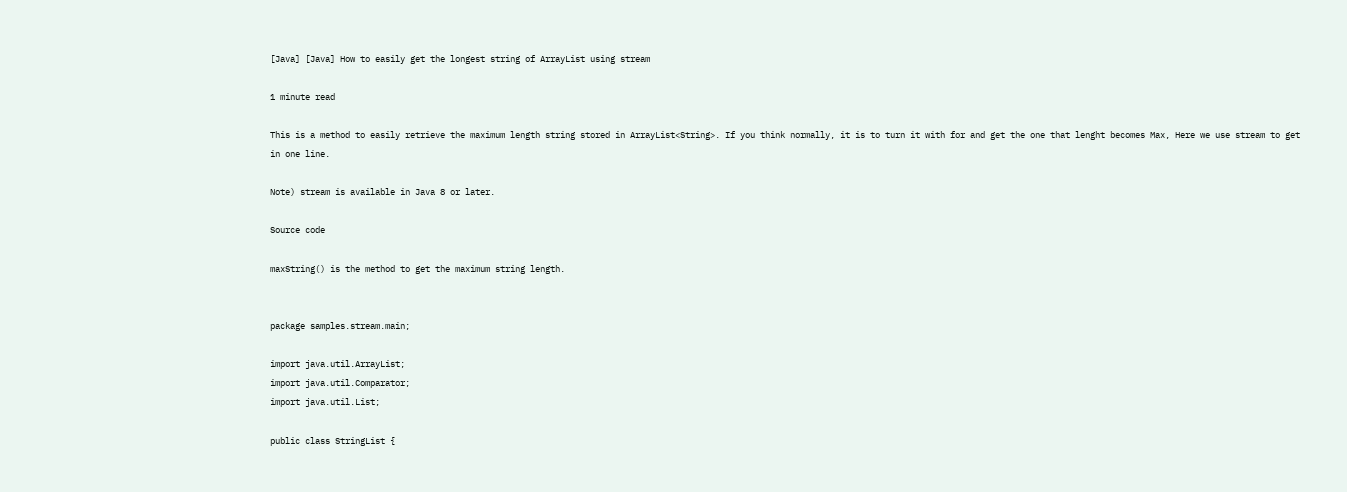[Java] [Java] How to easily get the longest string of ArrayList using stream

1 minute read

This is a method to easily retrieve the maximum length string stored in ArrayList<String>. If you think normally, it is to turn it with for and get the one that lenght becomes Max, Here we use stream to get in one line.

Note) stream is available in Java 8 or later.

Source code

maxString() is the method to get the maximum string length.


package samples.stream.main;

import java.util.ArrayList;
import java.util.Comparator;
import java.util.List;

public class StringList {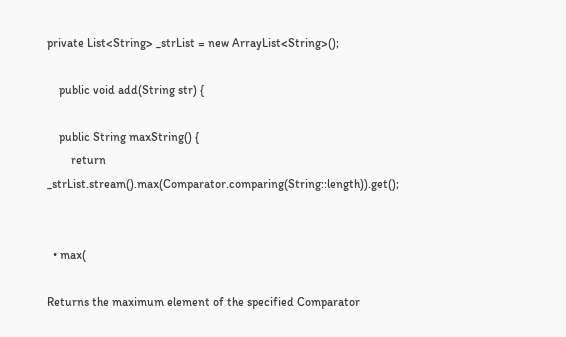private List<String> _strList = new ArrayList<String>();

    public void add(String str) {

    public String maxString() {
        return _strList.stream().max(Comparator.comparing(String::length)).get();


  • max(

Returns the maximum element of the specified Comparator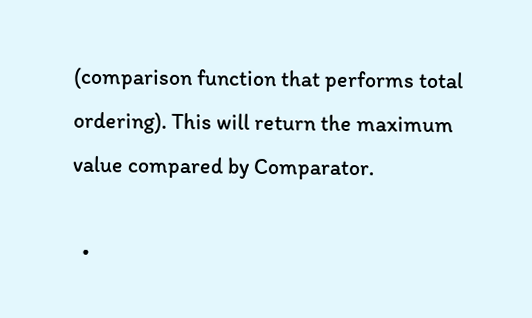(comparison function that performs total ordering). This will return the maximum value compared by Comparator.

  •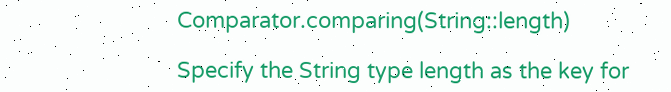Comparator.comparing(String::length)

Specify the String type length as the key for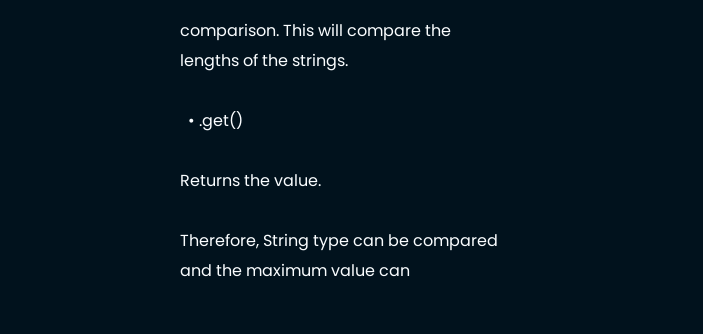comparison. This will compare the lengths of the strings.

  • .get()

Returns the value.

Therefore, String type can be compared and the maximum value can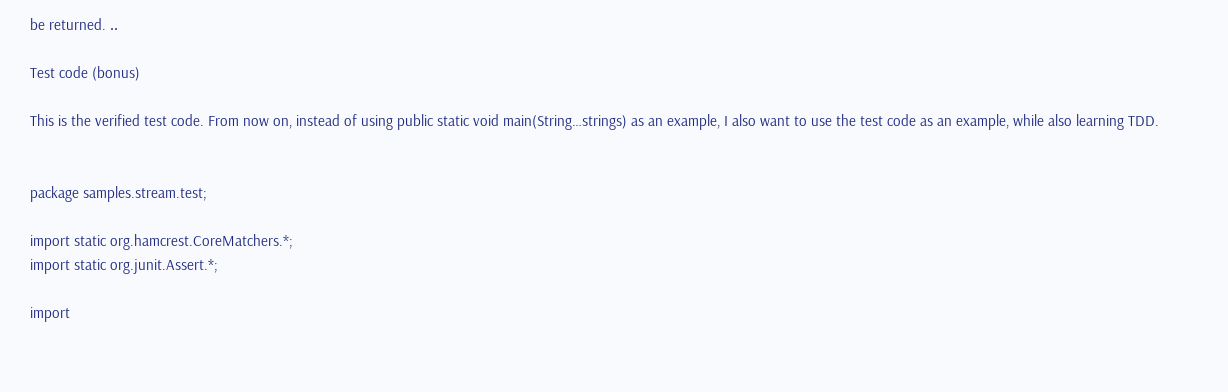be returned. ‥

Test code (bonus)

This is the verified test code. From now on, instead of using public static void main(String…strings) as an example, I also want to use the test code as an example, while also learning TDD.


package samples.stream.test;

import static org.hamcrest.CoreMatchers.*;
import static org.junit.Assert.*;

import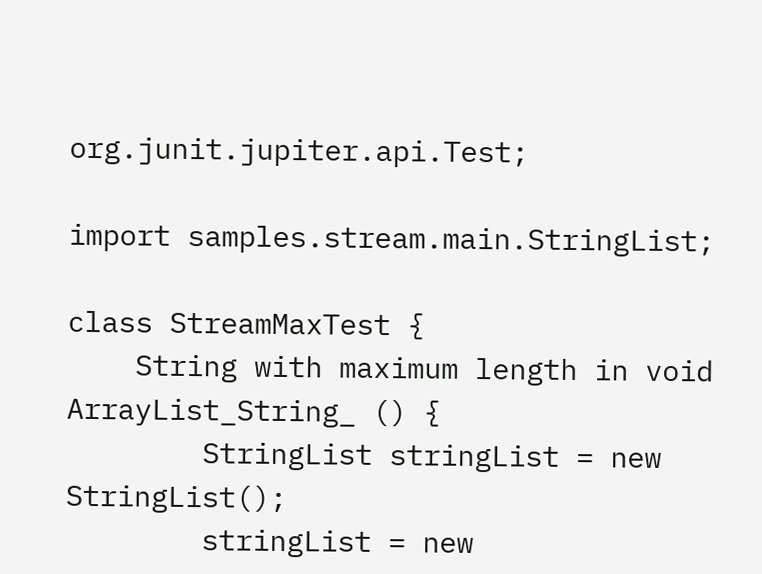org.junit.jupiter.api.Test;

import samples.stream.main.StringList;

class StreamMaxTest {
    String with maximum length in void ArrayList_String_ () {
        StringList stringList = new StringList();
        stringList = new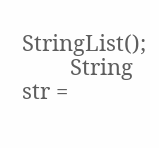StringList();
        String str =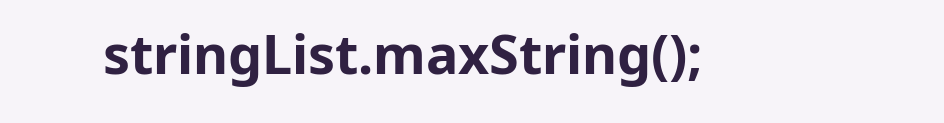stringList.maxString();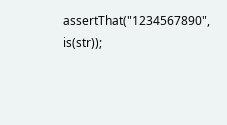assertThat("1234567890", is(str));